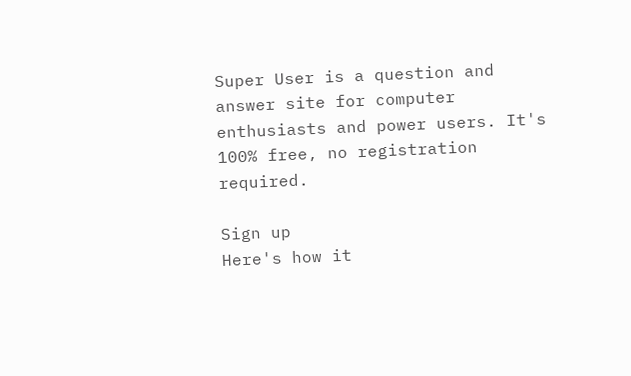Super User is a question and answer site for computer enthusiasts and power users. It's 100% free, no registration required.

Sign up
Here's how it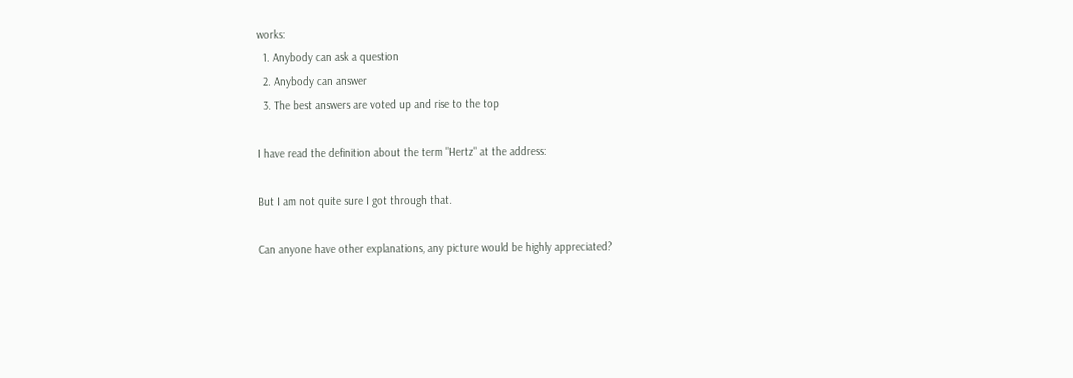works:
  1. Anybody can ask a question
  2. Anybody can answer
  3. The best answers are voted up and rise to the top

I have read the definition about the term "Hertz" at the address:

But I am not quite sure I got through that.

Can anyone have other explanations, any picture would be highly appreciated?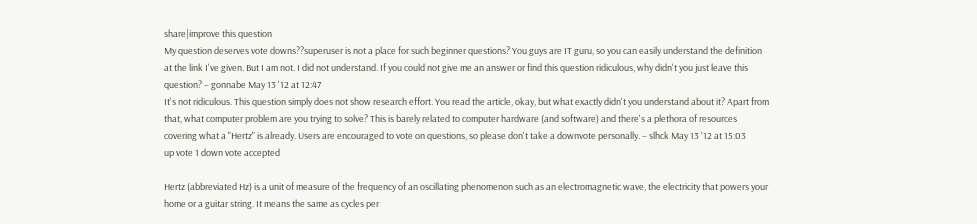share|improve this question
My question deserves vote downs??superuser is not a place for such beginner questions? You guys are IT guru, so you can easily understand the definition at the link I've given. But I am not. I did not understand. If you could not give me an answer or find this question ridiculous, why didn't you just leave this question? – gonnabe May 13 '12 at 12:47
It's not ridiculous. This question simply does not show research effort. You read the article, okay, but what exactly didn't you understand about it? Apart from that, what computer problem are you trying to solve? This is barely related to computer hardware (and software) and there's a plethora of resources covering what a "Hertz" is already. Users are encouraged to vote on questions, so please don't take a downvote personally. – slhck May 13 '12 at 15:03
up vote 1 down vote accepted

Hertz (abbreviated Hz) is a unit of measure of the frequency of an oscillating phenomenon such as an electromagnetic wave, the electricity that powers your home or a guitar string. It means the same as cycles per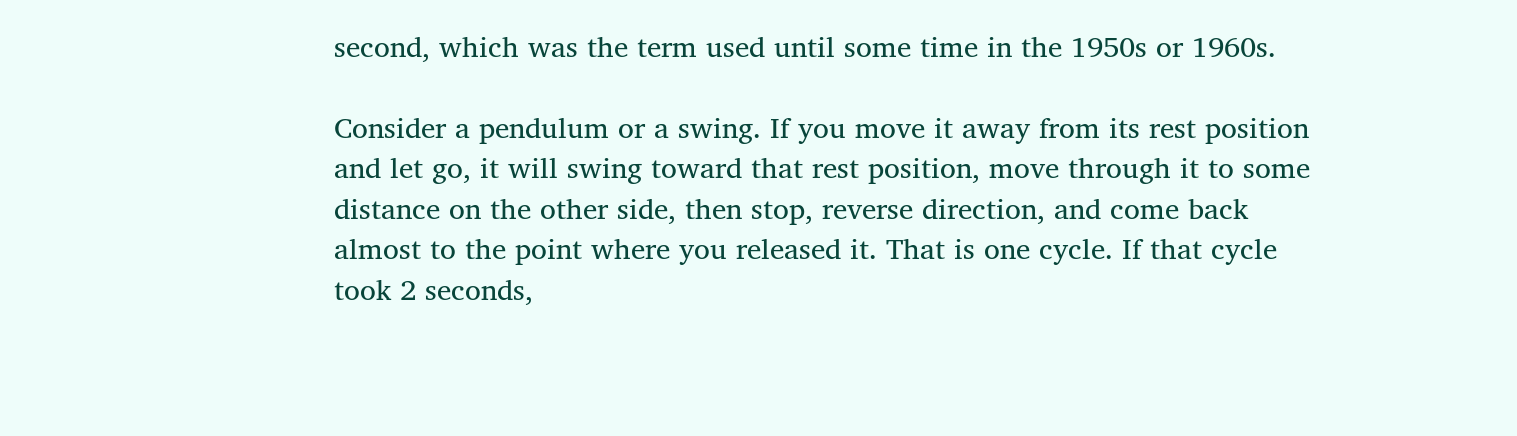second, which was the term used until some time in the 1950s or 1960s.

Consider a pendulum or a swing. If you move it away from its rest position and let go, it will swing toward that rest position, move through it to some distance on the other side, then stop, reverse direction, and come back almost to the point where you released it. That is one cycle. If that cycle took 2 seconds,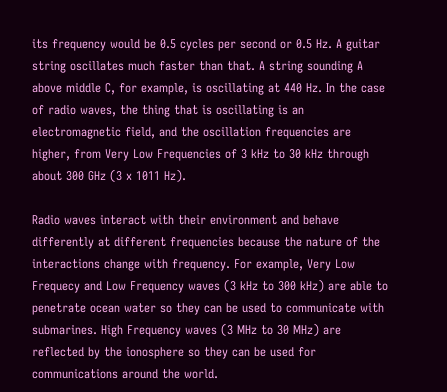its frequency would be 0.5 cycles per second or 0.5 Hz. A guitar string oscillates much faster than that. A string sounding A above middle C, for example, is oscillating at 440 Hz. In the case of radio waves, the thing that is oscillating is an electromagnetic field, and the oscillation frequencies are higher, from Very Low Frequencies of 3 kHz to 30 kHz through about 300 GHz (3 x 1011 Hz).

Radio waves interact with their environment and behave differently at different frequencies because the nature of the interactions change with frequency. For example, Very Low Frequecy and Low Frequency waves (3 kHz to 300 kHz) are able to penetrate ocean water so they can be used to communicate with submarines. High Frequency waves (3 MHz to 30 MHz) are reflected by the ionosphere so they can be used for communications around the world.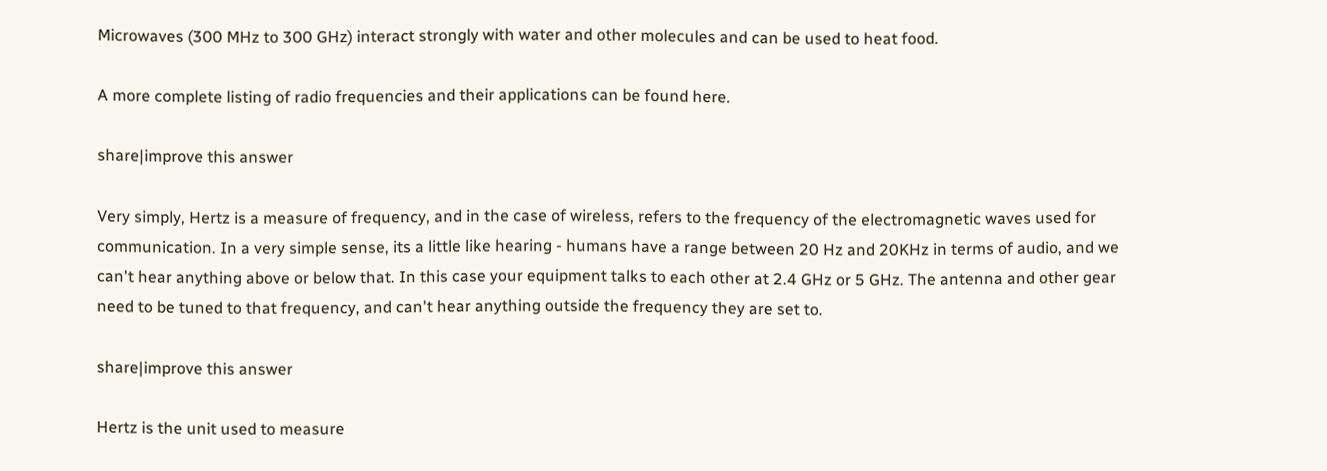Microwaves (300 MHz to 300 GHz) interact strongly with water and other molecules and can be used to heat food.

A more complete listing of radio frequencies and their applications can be found here.

share|improve this answer

Very simply, Hertz is a measure of frequency, and in the case of wireless, refers to the frequency of the electromagnetic waves used for communication. In a very simple sense, its a little like hearing - humans have a range between 20 Hz and 20KHz in terms of audio, and we can't hear anything above or below that. In this case your equipment talks to each other at 2.4 GHz or 5 GHz. The antenna and other gear need to be tuned to that frequency, and can't hear anything outside the frequency they are set to.

share|improve this answer

Hertz is the unit used to measure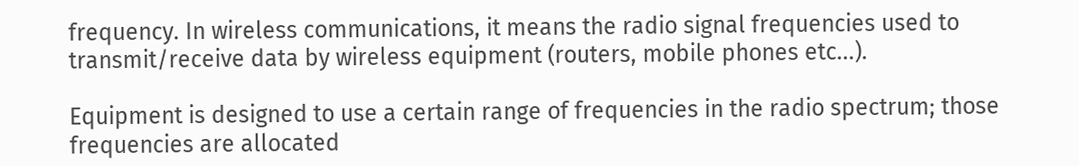frequency. In wireless communications, it means the radio signal frequencies used to transmit/receive data by wireless equipment (routers, mobile phones etc...).

Equipment is designed to use a certain range of frequencies in the radio spectrum; those frequencies are allocated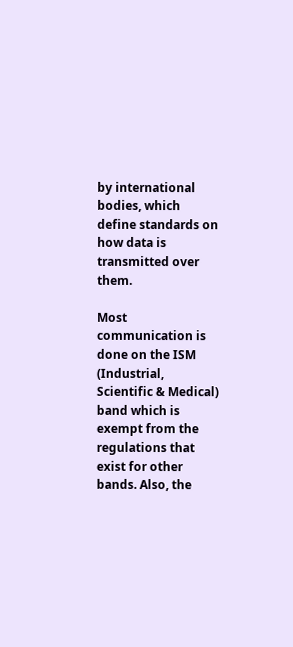by international bodies, which define standards on how data is transmitted over them.

Most communication is done on the ISM (Industrial, Scientific & Medical) band which is exempt from the regulations that exist for other bands. Also, the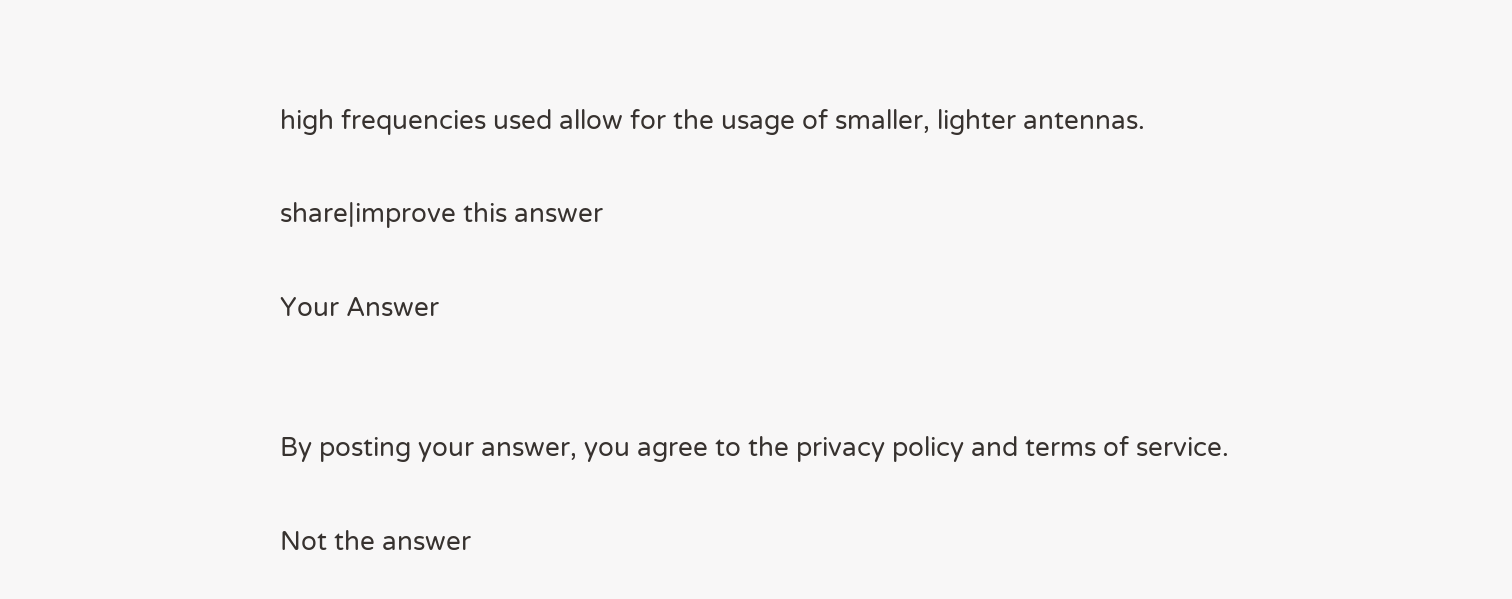high frequencies used allow for the usage of smaller, lighter antennas.

share|improve this answer

Your Answer


By posting your answer, you agree to the privacy policy and terms of service.

Not the answer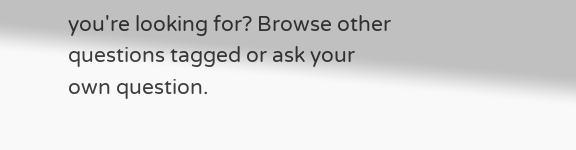you're looking for? Browse other questions tagged or ask your own question.